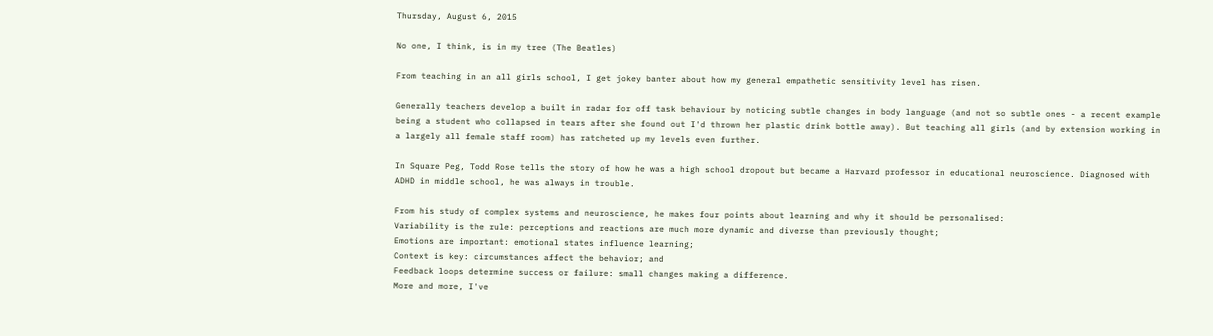Thursday, August 6, 2015

No one, I think, is in my tree (The Beatles)

From teaching in an all girls school, I get jokey banter about how my general empathetic sensitivity level has risen.

Generally teachers develop a built in radar for off task behaviour by noticing subtle changes in body language (and not so subtle ones - a recent example being a student who collapsed in tears after she found out I'd thrown her plastic drink bottle away). But teaching all girls (and by extension working in a largely all female staff room) has ratcheted up my levels even further.

In Square Peg, Todd Rose tells the story of how he was a high school dropout but became a Harvard professor in educational neuroscience. Diagnosed with ADHD in middle school, he was always in trouble.

From his study of complex systems and neuroscience, he makes four points about learning and why it should be personalised:
Variability is the rule: perceptions and reactions are much more dynamic and diverse than previously thought;
Emotions are important: emotional states influence learning;
Context is key: circumstances affect the behavior; and
Feedback loops determine success or failure: small changes making a difference.
More and more, I've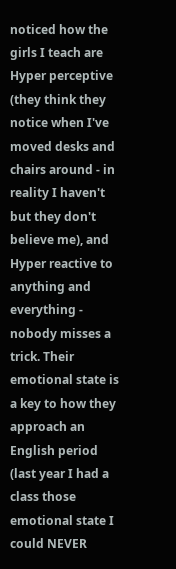noticed how the girls I teach are
Hyper perceptive (they think they notice when I've moved desks and chairs around - in reality I haven't but they don't believe me), and Hyper reactive to anything and everything - nobody misses a trick. Their emotional state is a key to how they approach an English period (last year I had a class those emotional state I could NEVER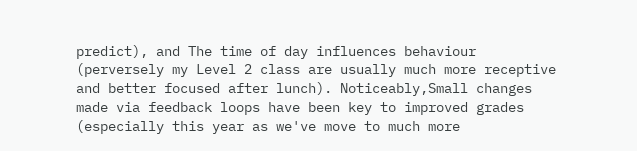predict), and The time of day influences behaviour (perversely my Level 2 class are usually much more receptive and better focused after lunch). Noticeably,Small changes made via feedback loops have been key to improved grades (especially this year as we've move to much more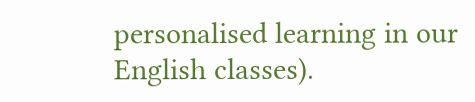personalised learning in our English classes).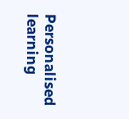Personalised learning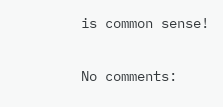is common sense!

No comments: